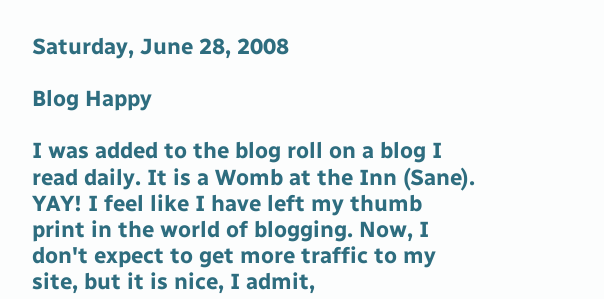Saturday, June 28, 2008

Blog Happy

I was added to the blog roll on a blog I read daily. It is a Womb at the Inn (Sane). YAY! I feel like I have left my thumb print in the world of blogging. Now, I don't expect to get more traffic to my site, but it is nice, I admit,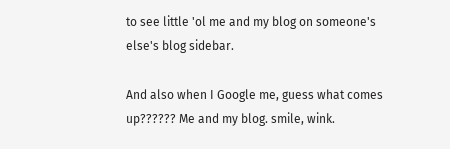to see little 'ol me and my blog on someone's else's blog sidebar.

And also when I Google me, guess what comes up?????? Me and my blog. smile, wink.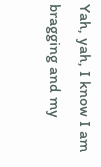Yah, yah, I know I am bragging and my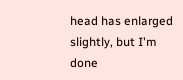head has enlarged slightly, but I'm done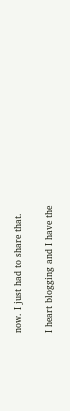now. I just had to share that.

I heart blogging and I have the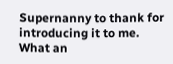Supernanny to thank for introducing it to me. What an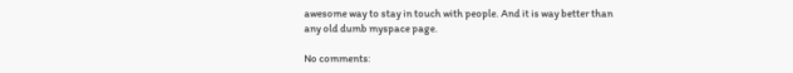awesome way to stay in touch with people. And it is way better than any old dumb myspace page.

No comments: